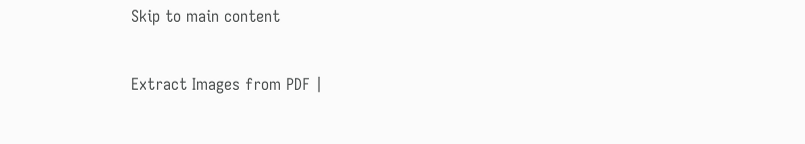Skip to main content

Extract Images from PDF |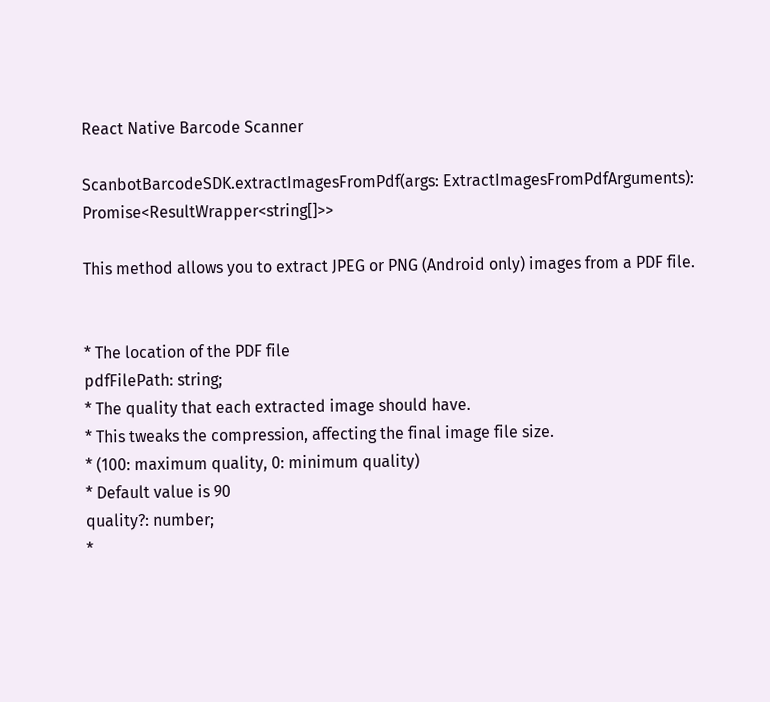React Native Barcode Scanner

ScanbotBarcodeSDK.extractImagesFromPdf(args: ExtractImagesFromPdfArguments): Promise<ResultWrapper<string[]>>

This method allows you to extract JPEG or PNG (Android only) images from a PDF file.


* The location of the PDF file
pdfFilePath: string;
* The quality that each extracted image should have.
* This tweaks the compression, affecting the final image file size.
* (100: maximum quality, 0: minimum quality)
* Default value is 90
quality?: number;
*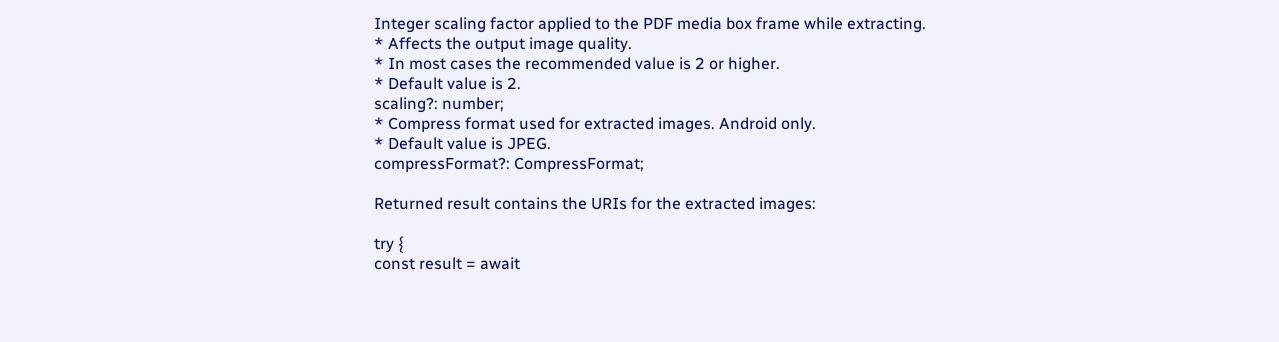Integer scaling factor applied to the PDF media box frame while extracting.
* Affects the output image quality.
* In most cases the recommended value is 2 or higher.
* Default value is 2.
scaling?: number;
* Compress format used for extracted images. Android only.
* Default value is JPEG.
compressFormat?: CompressFormat;

Returned result contains the URIs for the extracted images:

try {
const result = await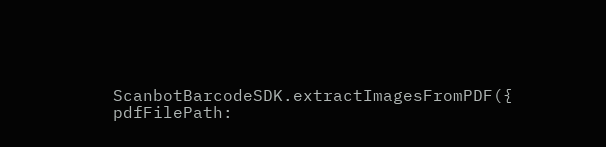ScanbotBarcodeSDK.extractImagesFromPDF({
pdfFilePath: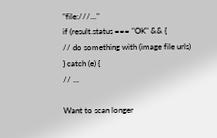"file:///..."
if (result.status === "OK" && {
// do something with (image file urls)
} catch (e) {
// ...

Want to scan longer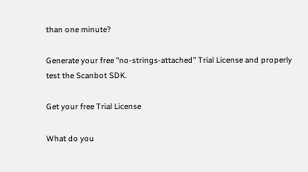than one minute?

Generate your free "no-strings-attached" Trial License and properly test the Scanbot SDK.

Get your free Trial License

What do you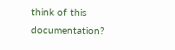think of this documentation?